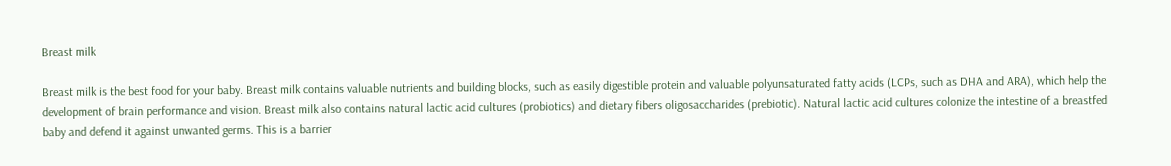Breast milk

Breast milk is the best food for your baby. Breast milk contains valuable nutrients and building blocks, such as easily digestible protein and valuable polyunsaturated fatty acids (LCPs, such as DHA and ARA), which help the development of brain performance and vision. Breast milk also contains natural lactic acid cultures (probiotics) and dietary fibers oligosaccharides (prebiotic). Natural lactic acid cultures colonize the intestine of a breastfed baby and defend it against unwanted germs. This is a barrier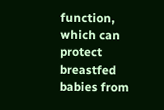function, which can protect breastfed babies from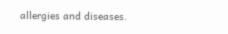allergies and diseases.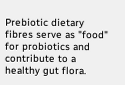Prebiotic dietary fibres serve as "food" for probiotics and contribute to a healthy gut flora.